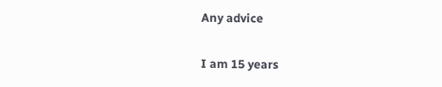Any advice

I am 15 years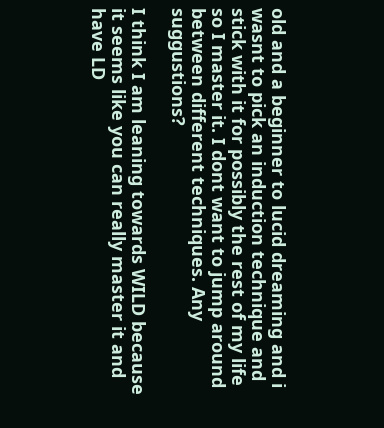old and a beginner to lucid dreaming and i wasnt to pick an induction technique and stick with it for possibly the rest of my life so I master it. I dont want to jump around between different techniques. Any suggustions?

I think I am leaning towards WILD because it seems like you can really master it and have LD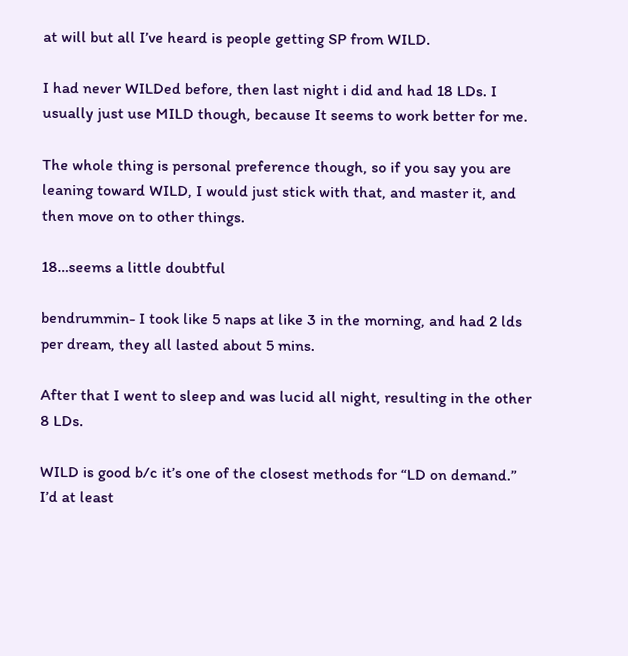at will but all I’ve heard is people getting SP from WILD.

I had never WILDed before, then last night i did and had 18 LDs. I usually just use MILD though, because It seems to work better for me.

The whole thing is personal preference though, so if you say you are leaning toward WILD, I would just stick with that, and master it, and then move on to other things.

18…seems a little doubtful

bendrummin- I took like 5 naps at like 3 in the morning, and had 2 lds per dream, they all lasted about 5 mins.

After that I went to sleep and was lucid all night, resulting in the other 8 LDs.

WILD is good b/c it’s one of the closest methods for “LD on demand.” I’d at least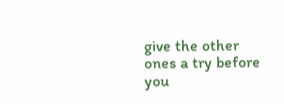give the other ones a try before you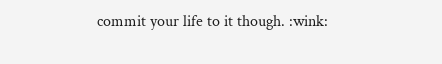commit your life to it though. :wink: